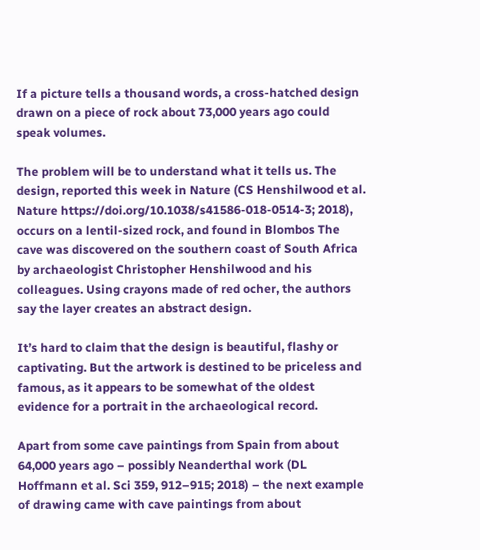If a picture tells a thousand words, a cross-hatched design drawn on a piece of rock about 73,000 years ago could speak volumes.

The problem will be to understand what it tells us. The design, reported this week in Nature (CS Henshilwood et al. Nature https://doi.org/10.1038/s41586-018-0514-3; 2018), occurs on a lentil-sized rock, and found in Blombos The cave was discovered on the southern coast of South Africa by archaeologist Christopher Henshilwood and his colleagues. Using crayons made of red ocher, the authors say the layer creates an abstract design.

It’s hard to claim that the design is beautiful, flashy or captivating. But the artwork is destined to be priceless and famous, as it appears to be somewhat of the oldest evidence for a portrait in the archaeological record.

Apart from some cave paintings from Spain from about 64,000 years ago – possibly Neanderthal work (DL Hoffmann et al. Sci 359, 912–915; 2018) – the next example of drawing came with cave paintings from about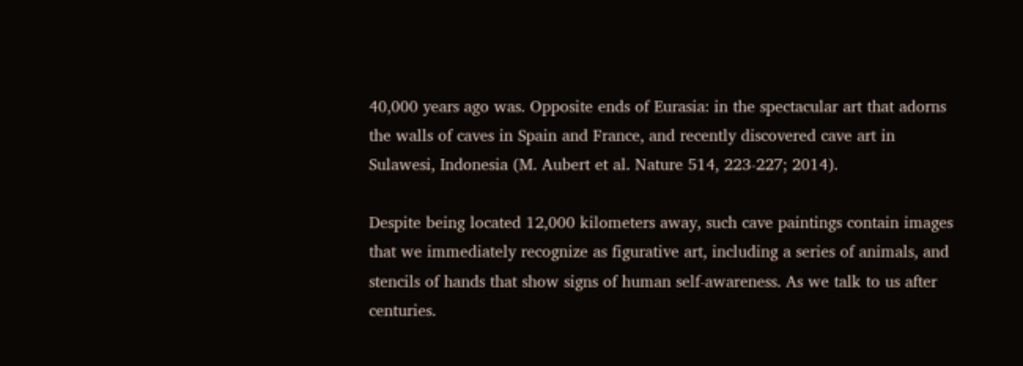40,000 years ago was. Opposite ends of Eurasia: in the spectacular art that adorns the walls of caves in Spain and France, and recently discovered cave art in Sulawesi, Indonesia (M. Aubert et al. Nature 514, 223-227; 2014).

Despite being located 12,000 kilometers away, such cave paintings contain images that we immediately recognize as figurative art, including a series of animals, and stencils of hands that show signs of human self-awareness. As we talk to us after centuries.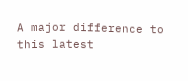A major difference to this latest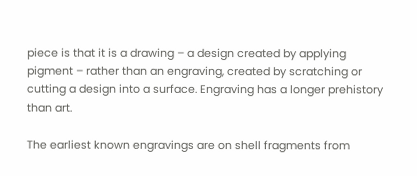piece is that it is a drawing – a design created by applying pigment – rather than an engraving, created by scratching or cutting a design into a surface. Engraving has a longer prehistory than art.

The earliest known engravings are on shell fragments from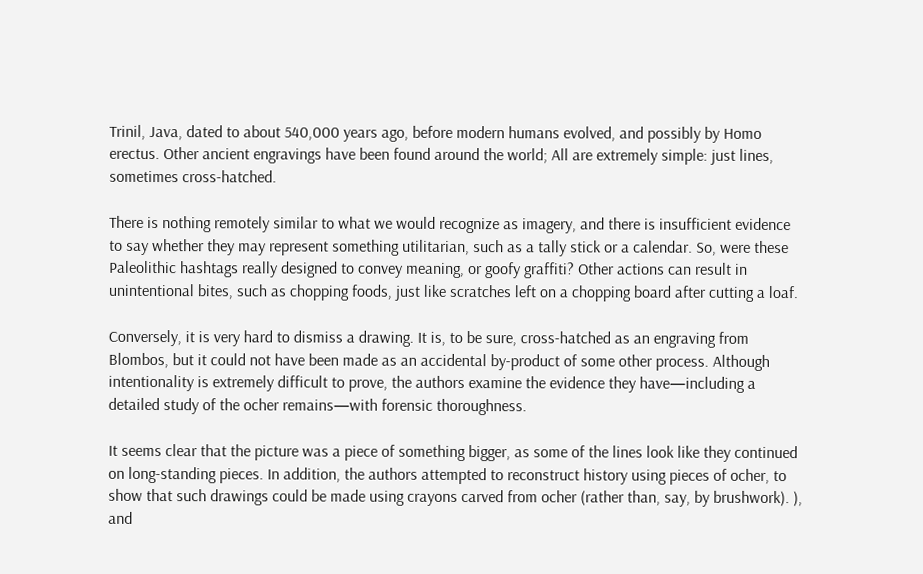Trinil, Java, dated to about 540,000 years ago, before modern humans evolved, and possibly by Homo erectus. Other ancient engravings have been found around the world; All are extremely simple: just lines, sometimes cross-hatched.

There is nothing remotely similar to what we would recognize as imagery, and there is insufficient evidence to say whether they may represent something utilitarian, such as a tally stick or a calendar. So, were these Paleolithic hashtags really designed to convey meaning, or goofy graffiti? Other actions can result in unintentional bites, such as chopping foods, just like scratches left on a chopping board after cutting a loaf.

Conversely, it is very hard to dismiss a drawing. It is, to be sure, cross-hatched as an engraving from Blombos, but it could not have been made as an accidental by-product of some other process. Although intentionality is extremely difficult to prove, the authors examine the evidence they have—including a detailed study of the ocher remains—with forensic thoroughness.

It seems clear that the picture was a piece of something bigger, as some of the lines look like they continued on long-standing pieces. In addition, the authors attempted to reconstruct history using pieces of ocher, to show that such drawings could be made using crayons carved from ocher (rather than, say, by brushwork). ), and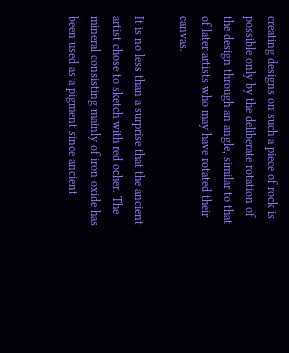creating designs on such a piece of rock is possible only by the deliberate rotation of the design through an angle, similar to that of later artists who may have rotated their canvas.

It is no less than a surprise that the ancient artist chose to sketch with red ocher. The mineral consisting mainly of iron oxide has been used as a pigment since ancient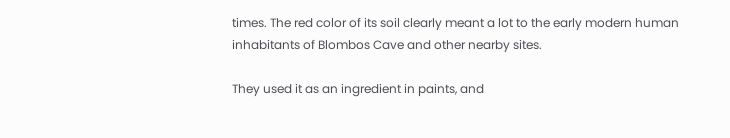times. The red color of its soil clearly meant a lot to the early modern human inhabitants of Blombos Cave and other nearby sites.

They used it as an ingredient in paints, and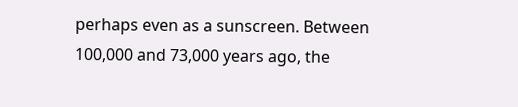perhaps even as a sunscreen. Between 100,000 and 73,000 years ago, the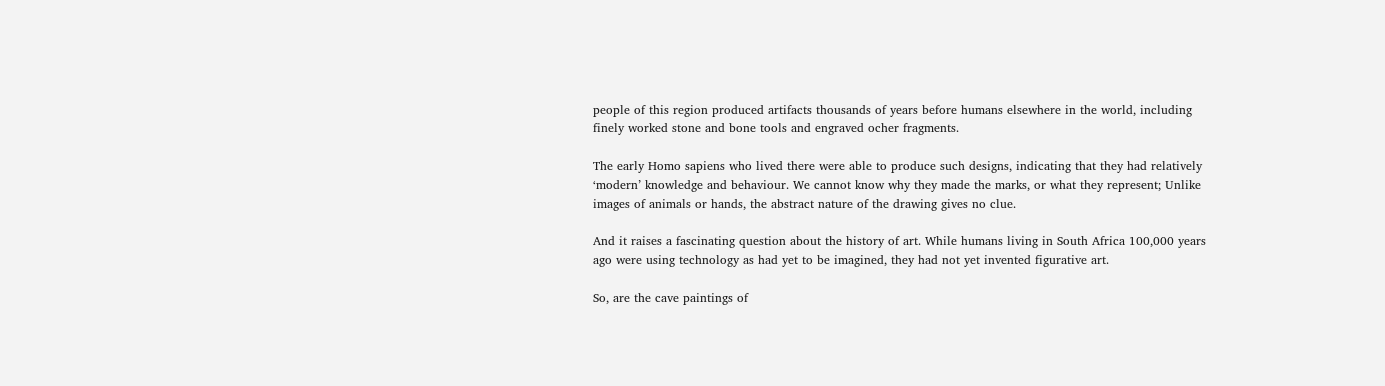people of this region produced artifacts thousands of years before humans elsewhere in the world, including finely worked stone and bone tools and engraved ocher fragments.

The early Homo sapiens who lived there were able to produce such designs, indicating that they had relatively ‘modern’ knowledge and behaviour. We cannot know why they made the marks, or what they represent; Unlike images of animals or hands, the abstract nature of the drawing gives no clue.

And it raises a fascinating question about the history of art. While humans living in South Africa 100,000 years ago were using technology as had yet to be imagined, they had not yet invented figurative art.

So, are the cave paintings of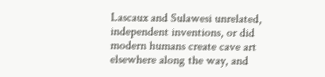Lascaux and Sulawesi unrelated, independent inventions, or did modern humans create cave art elsewhere along the way, and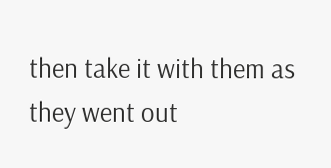then take it with them as they went out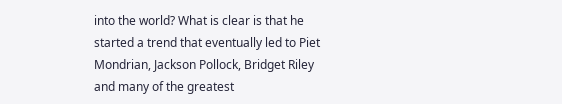into the world? What is clear is that he started a trend that eventually led to Piet Mondrian, Jackson Pollock, Bridget Riley and many of the greatest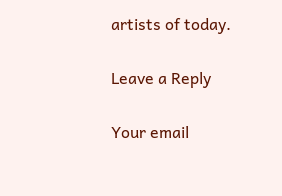artists of today.

Leave a Reply

Your email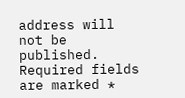address will not be published. Required fields are marked *